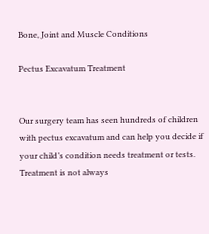Bone, Joint and Muscle Conditions

Pectus Excavatum Treatment


Our surgery team has seen hundreds of children with pectus excavatum and can help you decide if your child’s condition needs treatment or tests. Treatment is not always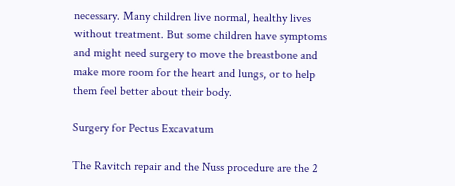necessary. Many children live normal, healthy lives without treatment. But some children have symptoms and might need surgery to move the breastbone and make more room for the heart and lungs, or to help them feel better about their body.

Surgery for Pectus Excavatum

The Ravitch repair and the Nuss procedure are the 2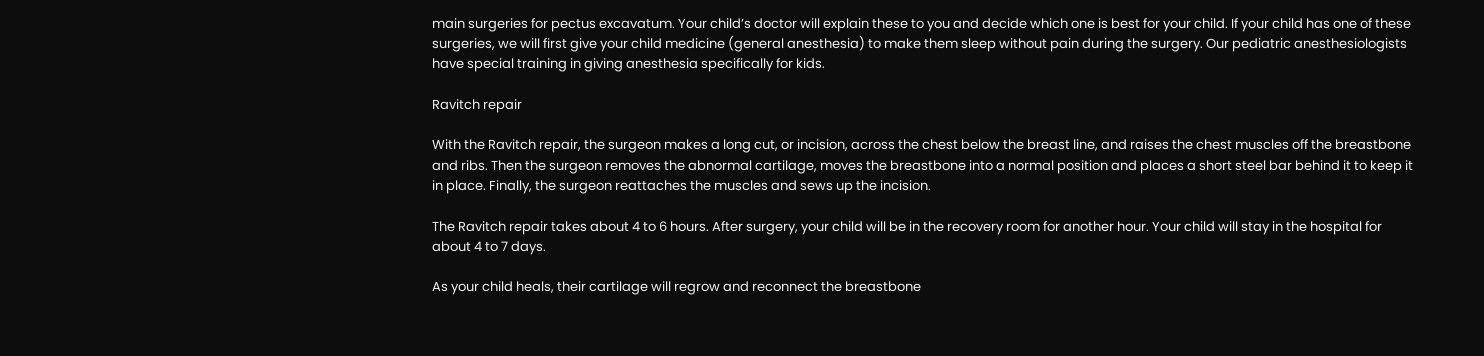main surgeries for pectus excavatum. Your child’s doctor will explain these to you and decide which one is best for your child. If your child has one of these surgeries, we will first give your child medicine (general anesthesia) to make them sleep without pain during the surgery. Our pediatric anesthesiologists have special training in giving anesthesia specifically for kids.

Ravitch repair

With the Ravitch repair, the surgeon makes a long cut, or incision, across the chest below the breast line, and raises the chest muscles off the breastbone and ribs. Then the surgeon removes the abnormal cartilage, moves the breastbone into a normal position and places a short steel bar behind it to keep it in place. Finally, the surgeon reattaches the muscles and sews up the incision.

The Ravitch repair takes about 4 to 6 hours. After surgery, your child will be in the recovery room for another hour. Your child will stay in the hospital for about 4 to 7 days.

As your child heals, their cartilage will regrow and reconnect the breastbone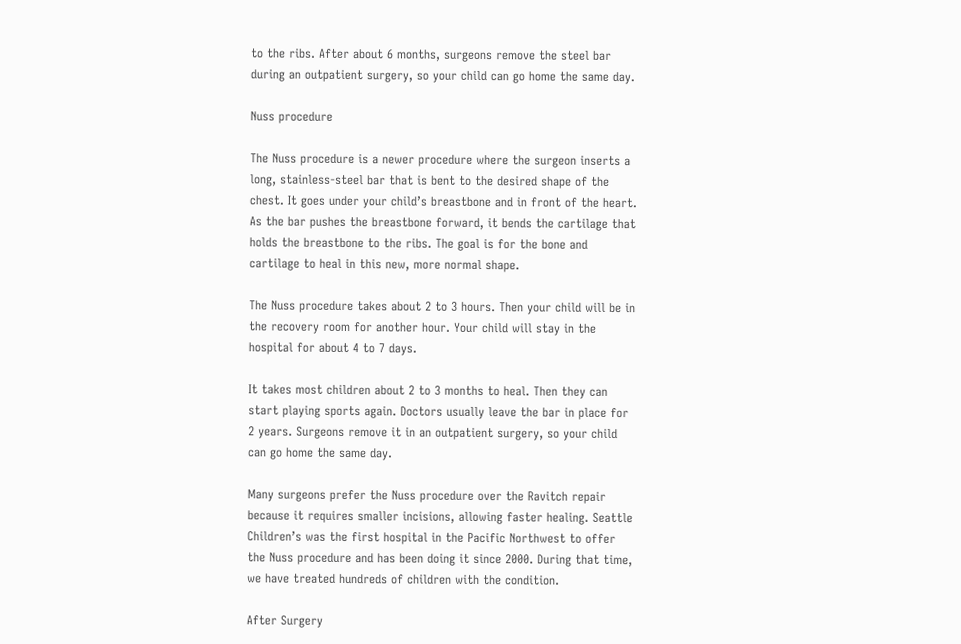to the ribs. After about 6 months, surgeons remove the steel bar during an outpatient surgery, so your child can go home the same day.

Nuss procedure

The Nuss procedure is a newer procedure where the surgeon inserts a long, stainless-steel bar that is bent to the desired shape of the chest. It goes under your child’s breastbone and in front of the heart. As the bar pushes the breastbone forward, it bends the cartilage that holds the breastbone to the ribs. The goal is for the bone and cartilage to heal in this new, more normal shape.

The Nuss procedure takes about 2 to 3 hours. Then your child will be in the recovery room for another hour. Your child will stay in the hospital for about 4 to 7 days.

It takes most children about 2 to 3 months to heal. Then they can start playing sports again. Doctors usually leave the bar in place for 2 years. Surgeons remove it in an outpatient surgery, so your child can go home the same day.

Many surgeons prefer the Nuss procedure over the Ravitch repair because it requires smaller incisions, allowing faster healing. Seattle Children’s was the first hospital in the Pacific Northwest to offer the Nuss procedure and has been doing it since 2000. During that time, we have treated hundreds of children with the condition.

After Surgery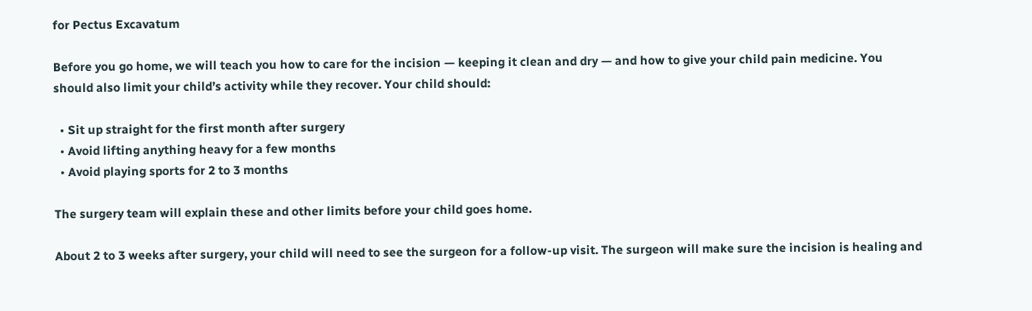for Pectus Excavatum

Before you go home, we will teach you how to care for the incision — keeping it clean and dry — and how to give your child pain medicine. You should also limit your child’s activity while they recover. Your child should:

  • Sit up straight for the first month after surgery
  • Avoid lifting anything heavy for a few months
  • Avoid playing sports for 2 to 3 months

The surgery team will explain these and other limits before your child goes home.

About 2 to 3 weeks after surgery, your child will need to see the surgeon for a follow-up visit. The surgeon will make sure the incision is healing and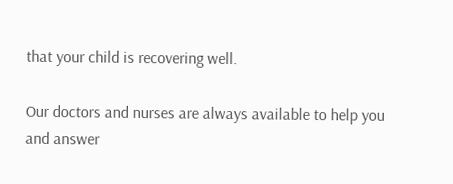that your child is recovering well.

Our doctors and nurses are always available to help you and answer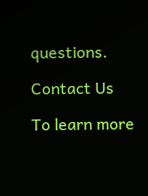questions.

Contact Us

To learn more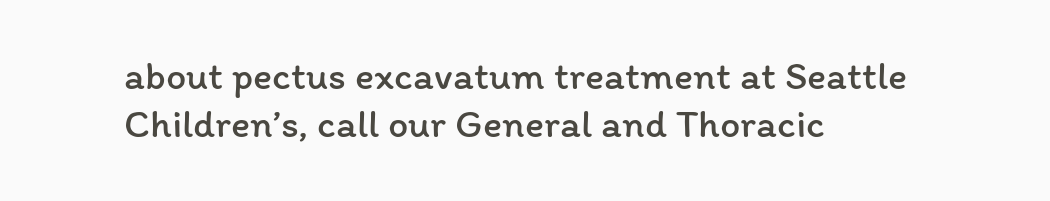about pectus excavatum treatment at Seattle Children’s, call our General and Thoracic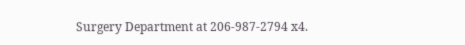Surgery Department at 206-987-2794 x4.